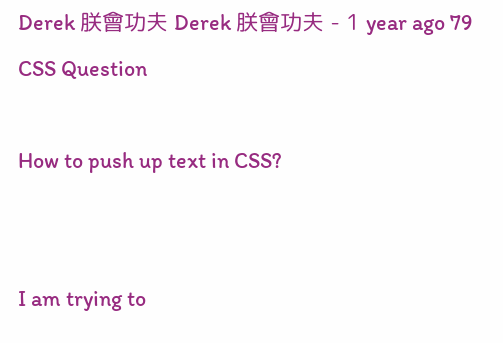Derek 朕會功夫 Derek 朕會功夫 - 1 year ago 79
CSS Question

How to push up text in CSS?


I am trying to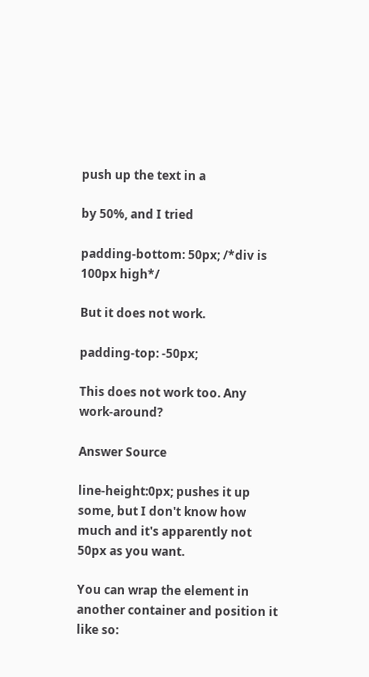push up the text in a

by 50%, and I tried

padding-bottom: 50px; /*div is 100px high*/

But it does not work.

padding-top: -50px;

This does not work too. Any work-around?

Answer Source

line-height:0px; pushes it up some, but I don't know how much and it's apparently not 50px as you want.

You can wrap the element in another container and position it like so: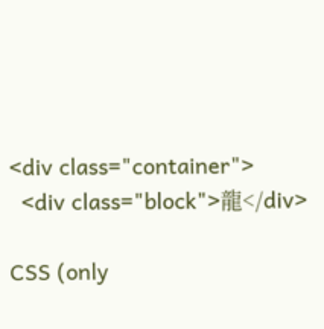<div class="container">
  <div class="block">龍</div>

CSS (only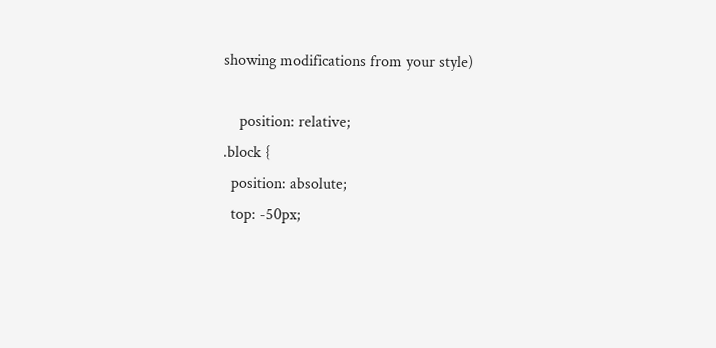showing modifications from your style)

    position: relative;
.block {
  position: absolute;
  top: -50px;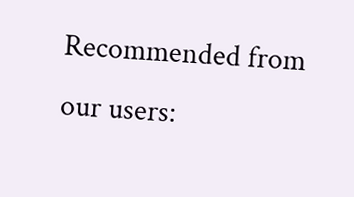Recommended from our users: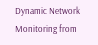Dynamic Network Monitoring from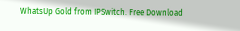WhatsUp Gold from IPSwitch. Free Download